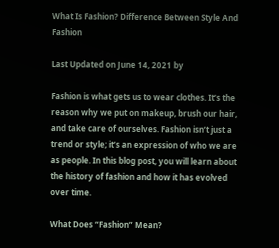What Is Fashion? Difference Between Style And Fashion

Last Updated on June 14, 2021 by

Fashion is what gets us to wear clothes. It’s the reason why we put on makeup, brush our hair, and take care of ourselves. Fashion isn’t just a trend or style; it’s an expression of who we are as people. In this blog post, you will learn about the history of fashion and how it has evolved over time.

What Does “Fashion” Mean?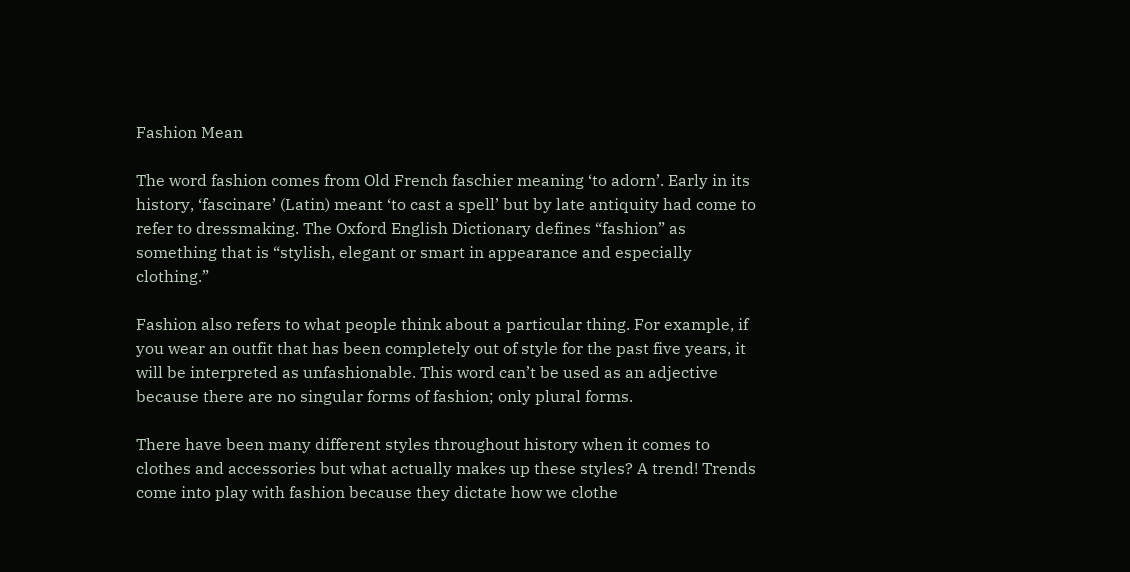Fashion Mean

The word fashion comes from Old French faschier meaning ‘to adorn’. Early in its history, ‘fascinare’ (Latin) meant ‘to cast a spell’ but by late antiquity had come to refer to dressmaking. The Oxford English Dictionary defines “fashion” as something that is “stylish, elegant or smart in appearance and especially clothing.”

Fashion also refers to what people think about a particular thing. For example, if you wear an outfit that has been completely out of style for the past five years, it will be interpreted as unfashionable. This word can’t be used as an adjective because there are no singular forms of fashion; only plural forms.

There have been many different styles throughout history when it comes to clothes and accessories but what actually makes up these styles? A trend! Trends come into play with fashion because they dictate how we clothe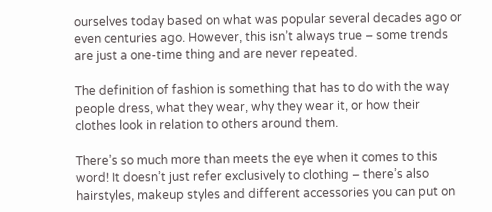ourselves today based on what was popular several decades ago or even centuries ago. However, this isn’t always true – some trends are just a one-time thing and are never repeated.

The definition of fashion is something that has to do with the way people dress, what they wear, why they wear it, or how their clothes look in relation to others around them.

There’s so much more than meets the eye when it comes to this word! It doesn’t just refer exclusively to clothing – there’s also hairstyles, makeup styles and different accessories you can put on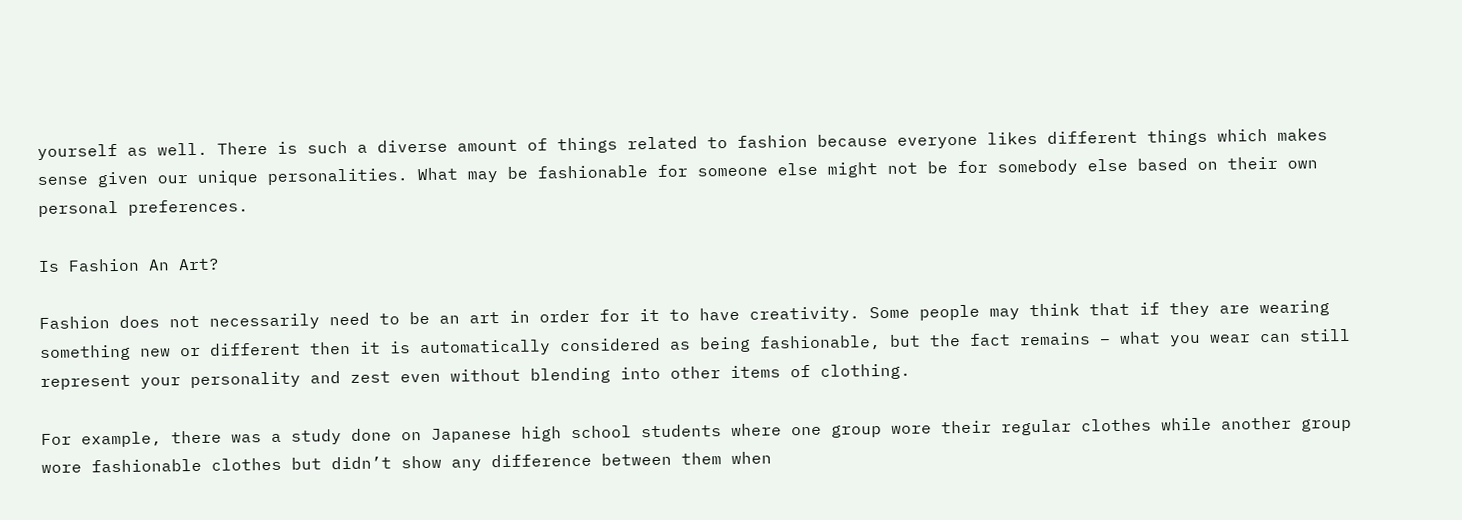yourself as well. There is such a diverse amount of things related to fashion because everyone likes different things which makes sense given our unique personalities. What may be fashionable for someone else might not be for somebody else based on their own personal preferences.

Is Fashion An Art?

Fashion does not necessarily need to be an art in order for it to have creativity. Some people may think that if they are wearing something new or different then it is automatically considered as being fashionable, but the fact remains – what you wear can still represent your personality and zest even without blending into other items of clothing.

For example, there was a study done on Japanese high school students where one group wore their regular clothes while another group wore fashionable clothes but didn’t show any difference between them when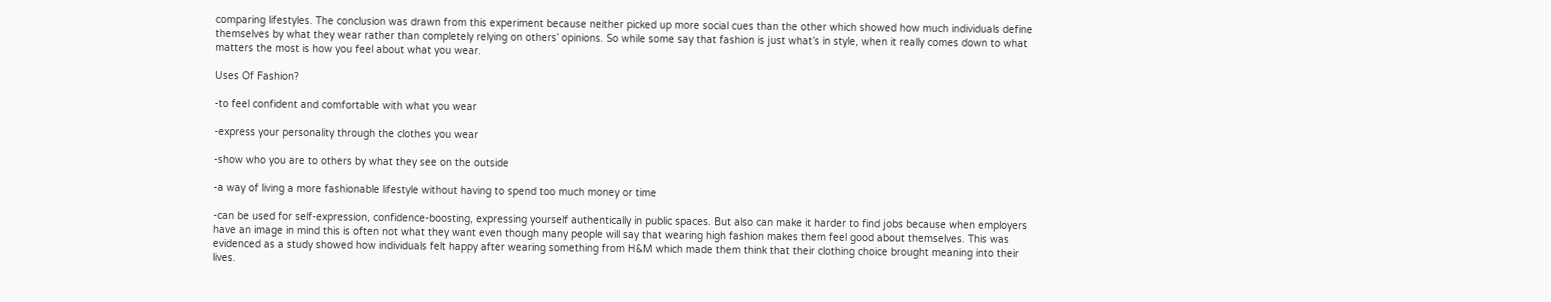comparing lifestyles. The conclusion was drawn from this experiment because neither picked up more social cues than the other which showed how much individuals define themselves by what they wear rather than completely relying on others’ opinions. So while some say that fashion is just what’s in style, when it really comes down to what matters the most is how you feel about what you wear.

Uses Of Fashion?

-to feel confident and comfortable with what you wear

-express your personality through the clothes you wear

-show who you are to others by what they see on the outside

-a way of living a more fashionable lifestyle without having to spend too much money or time

-can be used for self-expression, confidence-boosting, expressing yourself authentically in public spaces. But also can make it harder to find jobs because when employers have an image in mind this is often not what they want even though many people will say that wearing high fashion makes them feel good about themselves. This was evidenced as a study showed how individuals felt happy after wearing something from H&M which made them think that their clothing choice brought meaning into their lives.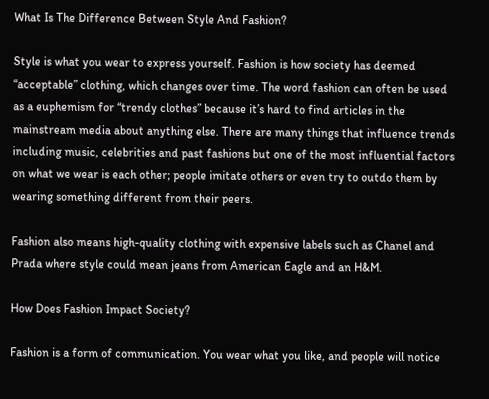What Is The Difference Between Style And Fashion?

Style is what you wear to express yourself. Fashion is how society has deemed “acceptable” clothing, which changes over time. The word fashion can often be used as a euphemism for “trendy clothes” because it’s hard to find articles in the mainstream media about anything else. There are many things that influence trends including music, celebrities and past fashions but one of the most influential factors on what we wear is each other; people imitate others or even try to outdo them by wearing something different from their peers.

Fashion also means high-quality clothing with expensive labels such as Chanel and Prada where style could mean jeans from American Eagle and an H&M.

How Does Fashion Impact Society?

Fashion is a form of communication. You wear what you like, and people will notice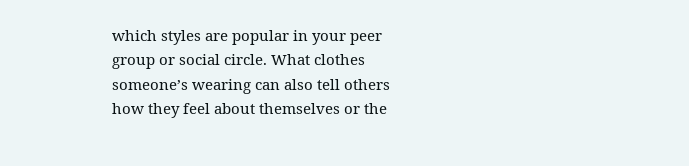which styles are popular in your peer group or social circle. What clothes someone’s wearing can also tell others how they feel about themselves or the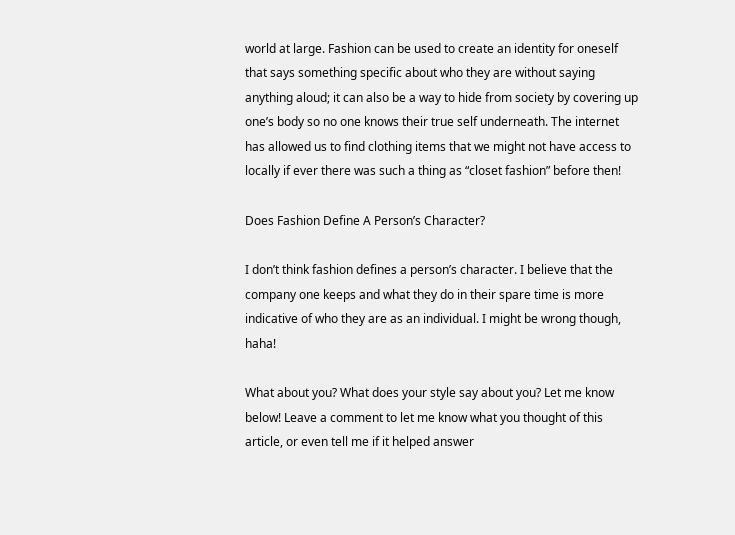world at large. Fashion can be used to create an identity for oneself that says something specific about who they are without saying anything aloud; it can also be a way to hide from society by covering up one’s body so no one knows their true self underneath. The internet has allowed us to find clothing items that we might not have access to locally if ever there was such a thing as “closet fashion” before then!

Does Fashion Define A Person’s Character?

I don’t think fashion defines a person’s character. I believe that the company one keeps and what they do in their spare time is more indicative of who they are as an individual. I might be wrong though, haha!

What about you? What does your style say about you? Let me know below! Leave a comment to let me know what you thought of this article, or even tell me if it helped answer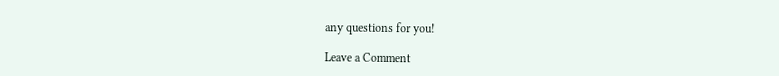any questions for you!

Leave a Comment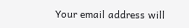Your email address will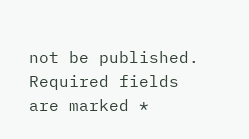not be published. Required fields are marked *